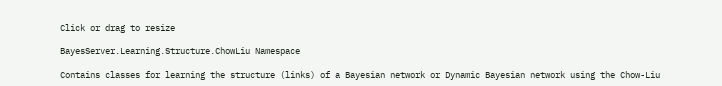Click or drag to resize

BayesServer.Learning.Structure.ChowLiu Namespace

Contains classes for learning the structure (links) of a Bayesian network or Dynamic Bayesian network using the Chow-Liu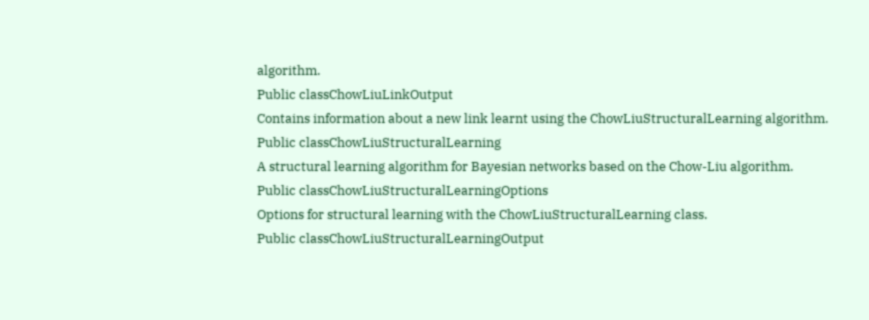algorithm.
Public classChowLiuLinkOutput
Contains information about a new link learnt using the ChowLiuStructuralLearning algorithm.
Public classChowLiuStructuralLearning
A structural learning algorithm for Bayesian networks based on the Chow-Liu algorithm.
Public classChowLiuStructuralLearningOptions
Options for structural learning with the ChowLiuStructuralLearning class.
Public classChowLiuStructuralLearningOutput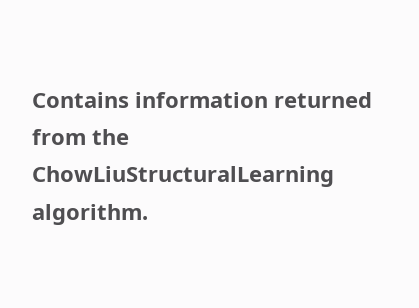Contains information returned from the ChowLiuStructuralLearning algorithm.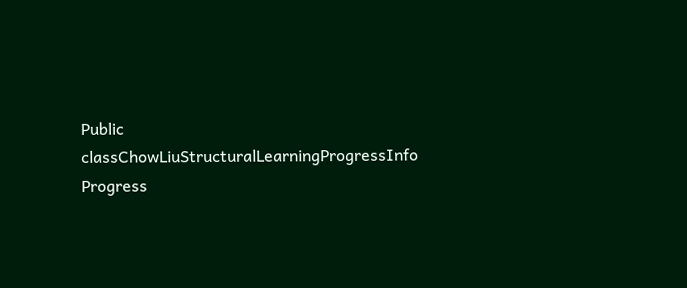Public classChowLiuStructuralLearningProgressInfo
Progress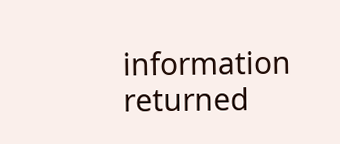information returned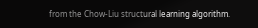from the Chow-Liu structural learning algorithm.